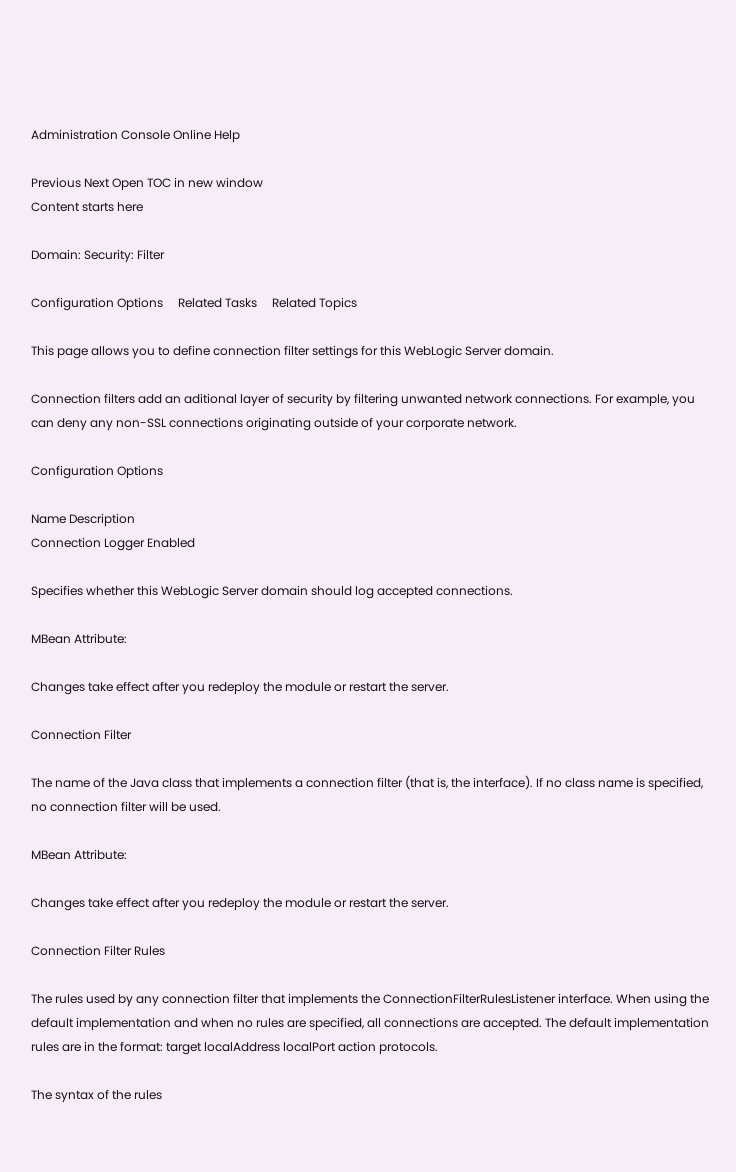Administration Console Online Help

Previous Next Open TOC in new window
Content starts here

Domain: Security: Filter

Configuration Options     Related Tasks     Related Topics

This page allows you to define connection filter settings for this WebLogic Server domain.

Connection filters add an aditional layer of security by filtering unwanted network connections. For example, you can deny any non-SSL connections originating outside of your corporate network.

Configuration Options

Name Description
Connection Logger Enabled

Specifies whether this WebLogic Server domain should log accepted connections.

MBean Attribute:

Changes take effect after you redeploy the module or restart the server.

Connection Filter

The name of the Java class that implements a connection filter (that is, the interface). If no class name is specified, no connection filter will be used.

MBean Attribute:

Changes take effect after you redeploy the module or restart the server.

Connection Filter Rules

The rules used by any connection filter that implements the ConnectionFilterRulesListener interface. When using the default implementation and when no rules are specified, all connections are accepted. The default implementation rules are in the format: target localAddress localPort action protocols.

The syntax of the rules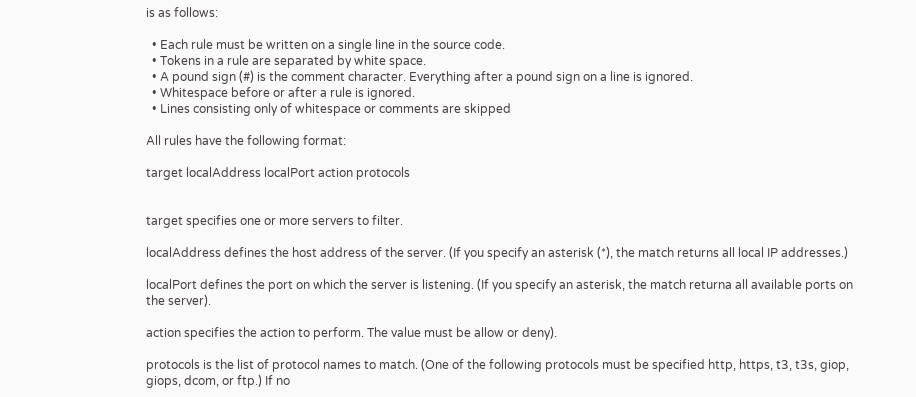is as follows:

  • Each rule must be written on a single line in the source code.
  • Tokens in a rule are separated by white space.
  • A pound sign (#) is the comment character. Everything after a pound sign on a line is ignored.
  • Whitespace before or after a rule is ignored.
  • Lines consisting only of whitespace or comments are skipped

All rules have the following format:

target localAddress localPort action protocols


target specifies one or more servers to filter.

localAddress defines the host address of the server. (If you specify an asterisk (*), the match returns all local IP addresses.)

localPort defines the port on which the server is listening. (If you specify an asterisk, the match returna all available ports on the server).

action specifies the action to perform. The value must be allow or deny).

protocols is the list of protocol names to match. (One of the following protocols must be specified http, https, t3, t3s, giop, giops, dcom, or ftp.) If no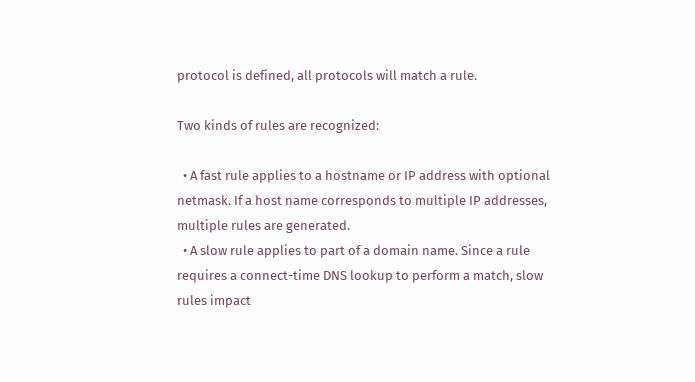protocol is defined, all protocols will match a rule.

Two kinds of rules are recognized:

  • A fast rule applies to a hostname or IP address with optional netmask. If a host name corresponds to multiple IP addresses, multiple rules are generated.
  • A slow rule applies to part of a domain name. Since a rule requires a connect-time DNS lookup to perform a match, slow rules impact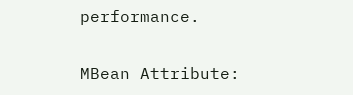performance.

MBean Attribute: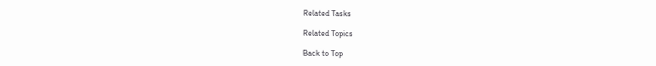Related Tasks

Related Topics

Back to Top